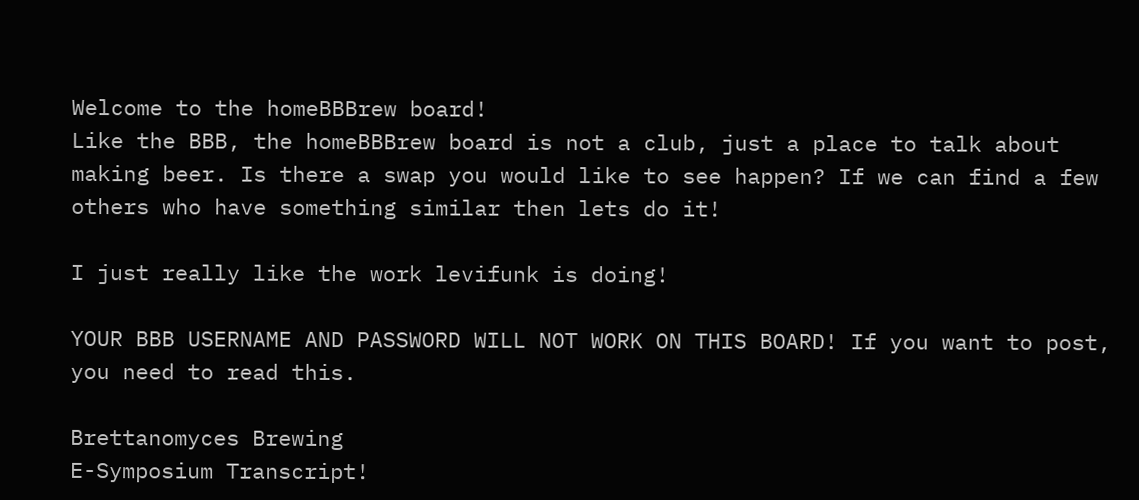Welcome to the homeBBBrew board!
Like the BBB, the homeBBBrew board is not a club, just a place to talk about making beer. Is there a swap you would like to see happen? If we can find a few others who have something similar then lets do it!

I just really like the work levifunk is doing!

YOUR BBB USERNAME AND PASSWORD WILL NOT WORK ON THIS BOARD! If you want to post, you need to read this.

Brettanomyces Brewing
E-Symposium Transcript!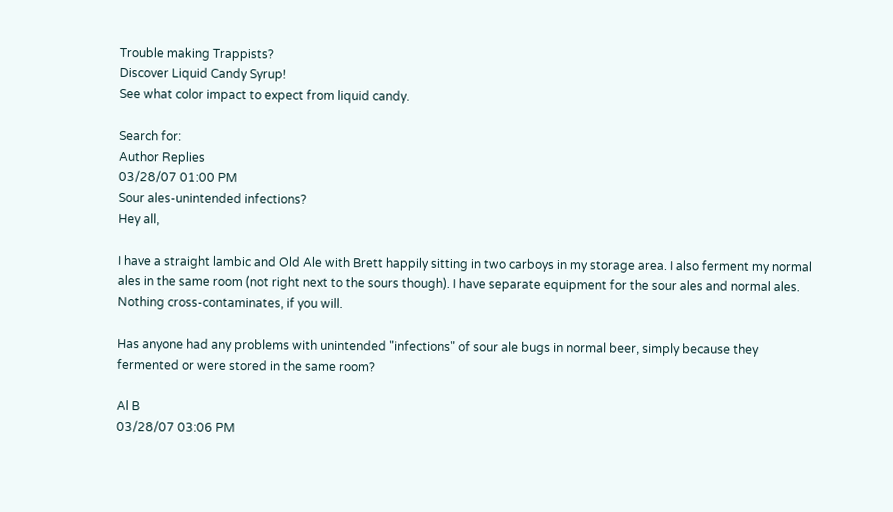Trouble making Trappists?
Discover Liquid Candy Syrup!
See what color impact to expect from liquid candy.

Search for:
Author Replies
03/28/07 01:00 PM
Sour ales-unintended infections?
Hey all,

I have a straight lambic and Old Ale with Brett happily sitting in two carboys in my storage area. I also ferment my normal ales in the same room (not right next to the sours though). I have separate equipment for the sour ales and normal ales. Nothing cross-contaminates, if you will.

Has anyone had any problems with unintended "infections" of sour ale bugs in normal beer, simply because they fermented or were stored in the same room?

Al B
03/28/07 03:06 PM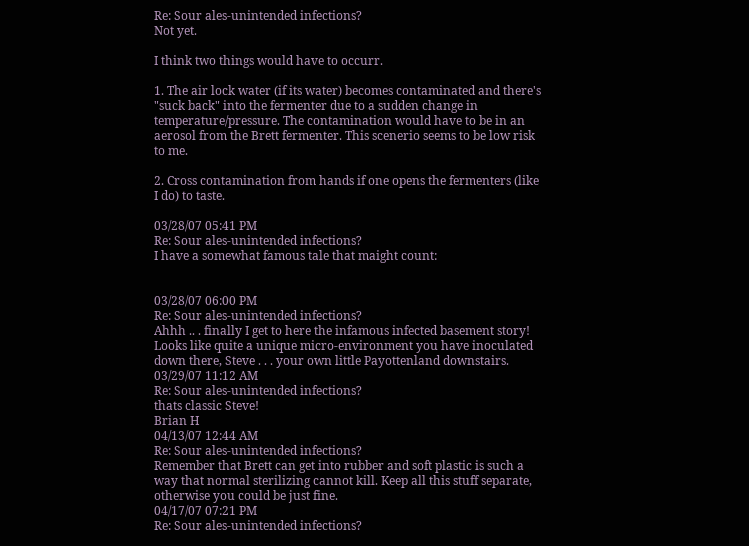Re: Sour ales-unintended infections?
Not yet.

I think two things would have to occurr.

1. The air lock water (if its water) becomes contaminated and there's "suck back" into the fermenter due to a sudden change in temperature/pressure. The contamination would have to be in an aerosol from the Brett fermenter. This scenerio seems to be low risk to me.

2. Cross contamination from hands if one opens the fermenters (like I do) to taste.

03/28/07 05:41 PM
Re: Sour ales-unintended infections?
I have a somewhat famous tale that maight count:


03/28/07 06:00 PM
Re: Sour ales-unintended infections?
Ahhh .. . finally I get to here the infamous infected basement story! Looks like quite a unique micro-environment you have inoculated down there, Steve . . . your own little Payottenland downstairs.
03/29/07 11:12 AM
Re: Sour ales-unintended infections?
thats classic Steve!
Brian H
04/13/07 12:44 AM
Re: Sour ales-unintended infections?
Remember that Brett can get into rubber and soft plastic is such a way that normal sterilizing cannot kill. Keep all this stuff separate, otherwise you could be just fine.
04/17/07 07:21 PM
Re: Sour ales-unintended infections?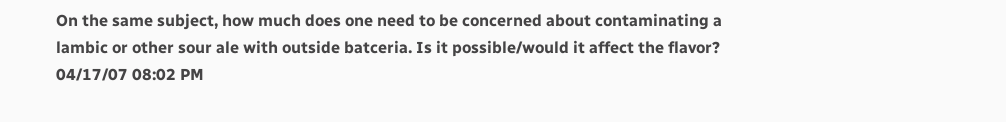On the same subject, how much does one need to be concerned about contaminating a lambic or other sour ale with outside batceria. Is it possible/would it affect the flavor?
04/17/07 08:02 PM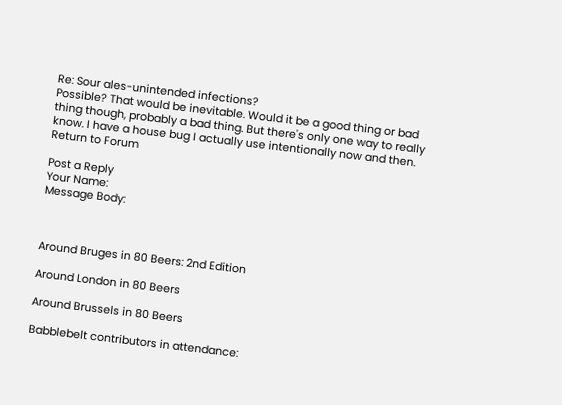Re: Sour ales-unintended infections?
Possible? That would be inevitable. Would it be a good thing or bad thing though, probably a bad thing. But there's only one way to really know. I have a house bug I actually use intentionally now and then.
Return to Forum

Post a Reply
Your Name:
Message Body:



Around Bruges in 80 Beers: 2nd Edition

Around London in 80 Beers

Around Brussels in 80 Beers

Babblebelt contributors in attendance: